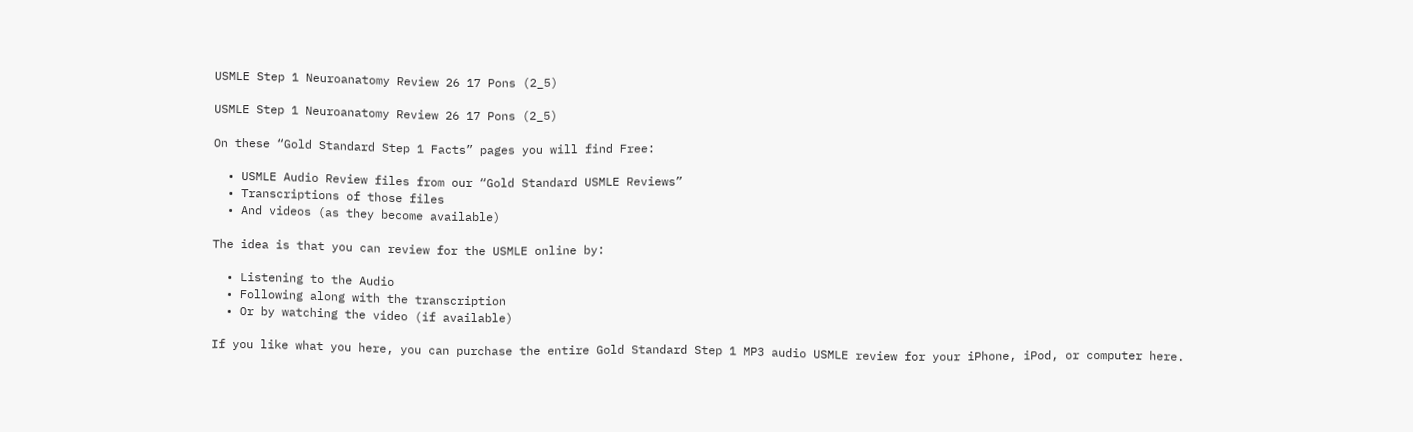USMLE Step 1 Neuroanatomy Review 26 17 Pons (2_5)

USMLE Step 1 Neuroanatomy Review 26 17 Pons (2_5)

On these “Gold Standard Step 1 Facts” pages you will find Free:

  • USMLE Audio Review files from our “Gold Standard USMLE Reviews”
  • Transcriptions of those files
  • And videos (as they become available)

The idea is that you can review for the USMLE online by:

  • Listening to the Audio
  • Following along with the transcription
  • Or by watching the video (if available)

If you like what you here, you can purchase the entire Gold Standard Step 1 MP3 audio USMLE review for your iPhone, iPod, or computer here.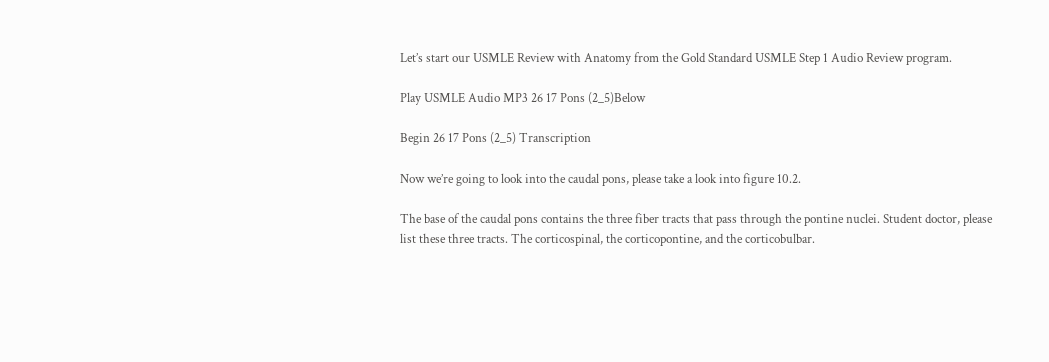Let’s start our USMLE Review with Anatomy from the Gold Standard USMLE Step 1 Audio Review program.

Play USMLE Audio MP3 26 17 Pons (2_5)Below

Begin 26 17 Pons (2_5) Transcription

Now we’re going to look into the caudal pons, please take a look into figure 10.2.

The base of the caudal pons contains the three fiber tracts that pass through the pontine nuclei. Student doctor, please list these three tracts. The corticospinal, the corticopontine, and the corticobulbar.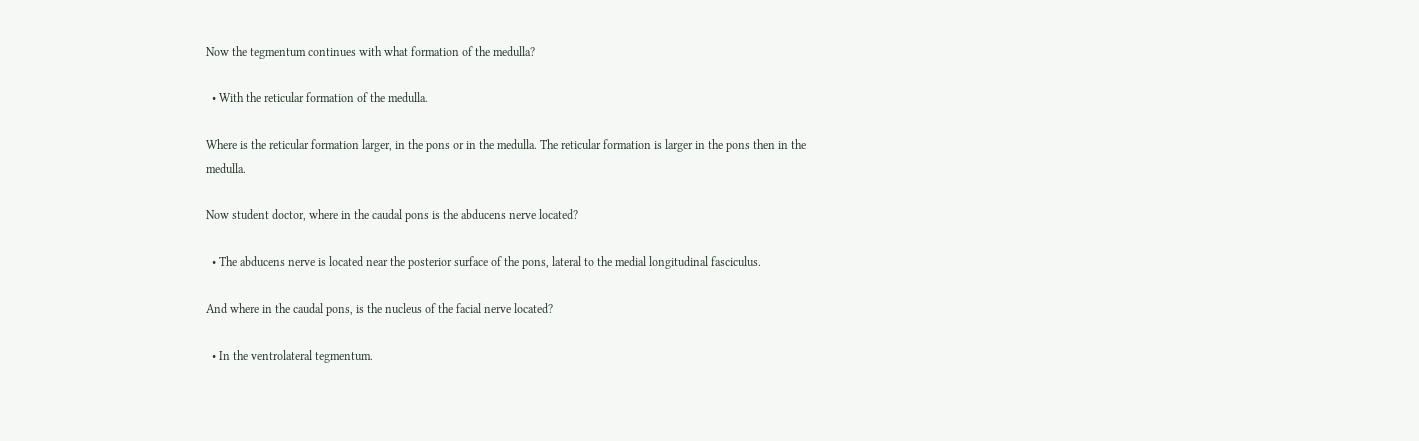Now the tegmentum continues with what formation of the medulla?

  • With the reticular formation of the medulla.

Where is the reticular formation larger, in the pons or in the medulla. The reticular formation is larger in the pons then in the medulla.

Now student doctor, where in the caudal pons is the abducens nerve located?

  • The abducens nerve is located near the posterior surface of the pons, lateral to the medial longitudinal fasciculus.

And where in the caudal pons, is the nucleus of the facial nerve located?

  • In the ventrolateral tegmentum.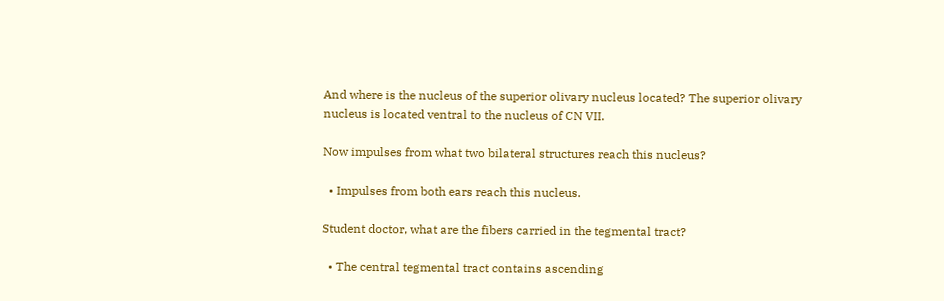And where is the nucleus of the superior olivary nucleus located? The superior olivary nucleus is located ventral to the nucleus of CN VII.

Now impulses from what two bilateral structures reach this nucleus?

  • Impulses from both ears reach this nucleus.

Student doctor, what are the fibers carried in the tegmental tract?

  • The central tegmental tract contains ascending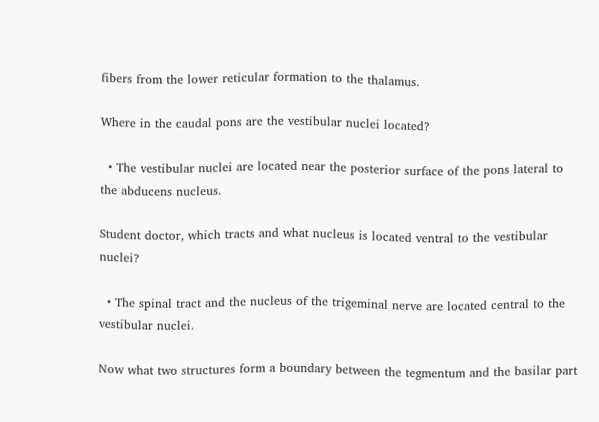fibers from the lower reticular formation to the thalamus.

Where in the caudal pons are the vestibular nuclei located?

  • The vestibular nuclei are located near the posterior surface of the pons lateral to the abducens nucleus.

Student doctor, which tracts and what nucleus is located ventral to the vestibular nuclei?

  • The spinal tract and the nucleus of the trigeminal nerve are located central to the vestibular nuclei.

Now what two structures form a boundary between the tegmentum and the basilar part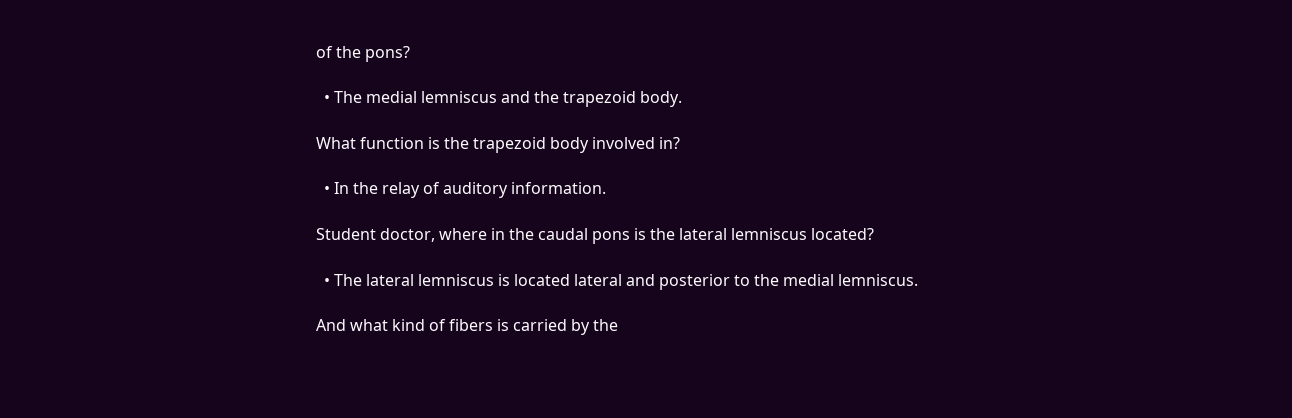of the pons?

  • The medial lemniscus and the trapezoid body.

What function is the trapezoid body involved in?

  • In the relay of auditory information.

Student doctor, where in the caudal pons is the lateral lemniscus located?

  • The lateral lemniscus is located lateral and posterior to the medial lemniscus.

And what kind of fibers is carried by the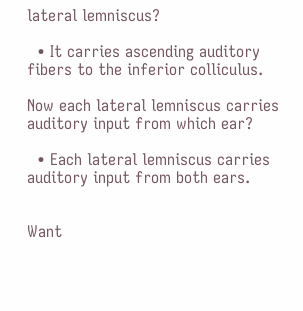lateral lemniscus?

  • It carries ascending auditory fibers to the inferior colliculus.

Now each lateral lemniscus carries auditory input from which ear?

  • Each lateral lemniscus carries auditory input from both ears.


Want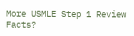More USMLE Step 1 Review Facts?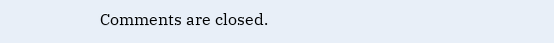Comments are closed.